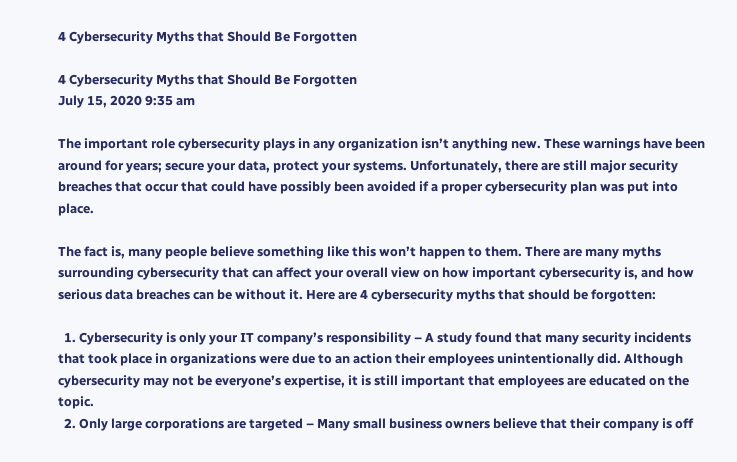4 Cybersecurity Myths that Should Be Forgotten

4 Cybersecurity Myths that Should Be Forgotten
July 15, 2020 9:35 am

The important role cybersecurity plays in any organization isn’t anything new. These warnings have been around for years; secure your data, protect your systems. Unfortunately, there are still major security breaches that occur that could have possibly been avoided if a proper cybersecurity plan was put into place.

The fact is, many people believe something like this won’t happen to them. There are many myths surrounding cybersecurity that can affect your overall view on how important cybersecurity is, and how serious data breaches can be without it. Here are 4 cybersecurity myths that should be forgotten:

  1. Cybersecurity is only your IT company’s responsibility – A study found that many security incidents that took place in organizations were due to an action their employees unintentionally did. Although cybersecurity may not be everyone’s expertise, it is still important that employees are educated on the topic.
  2. Only large corporations are targeted – Many small business owners believe that their company is off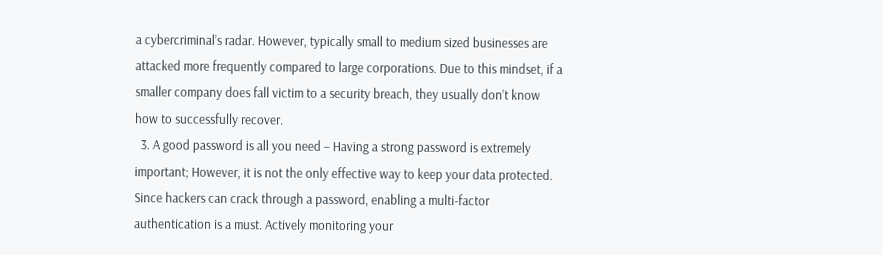a cybercriminal’s radar. However, typically small to medium sized businesses are attacked more frequently compared to large corporations. Due to this mindset, if a smaller company does fall victim to a security breach, they usually don’t know how to successfully recover.
  3. A good password is all you need – Having a strong password is extremely important; However, it is not the only effective way to keep your data protected. Since hackers can crack through a password, enabling a multi-factor authentication is a must. Actively monitoring your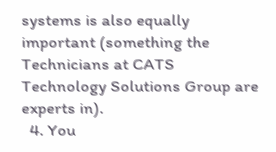systems is also equally important (something the Technicians at CATS Technology Solutions Group are experts in).
  4. You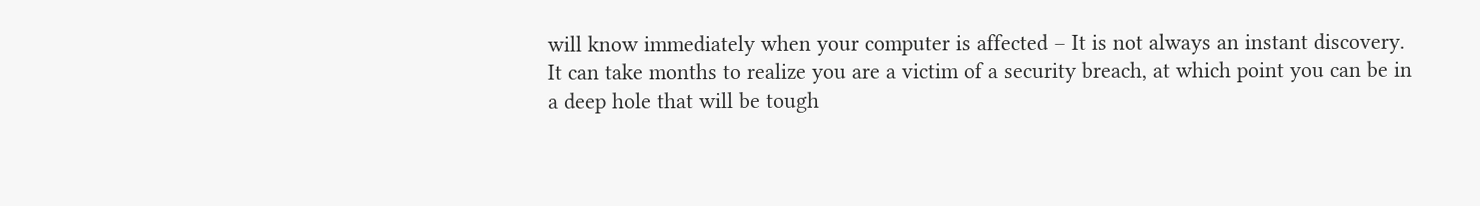will know immediately when your computer is affected – It is not always an instant discovery. It can take months to realize you are a victim of a security breach, at which point you can be in a deep hole that will be tough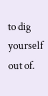to dig yourself out of.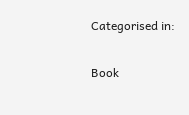Categorised in:

Book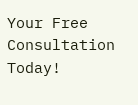Your Free Consultation Today!